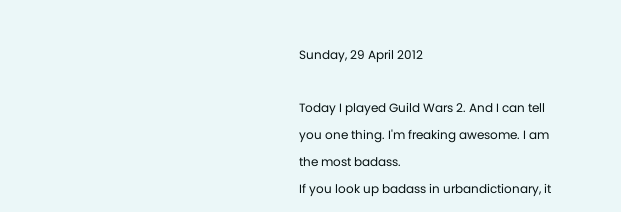Sunday, 29 April 2012

Today I played Guild Wars 2. And I can tell you one thing. I'm freaking awesome. I am the most badass.
If you look up badass in urbandictionary, it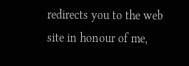redirects you to the web site in honour of me,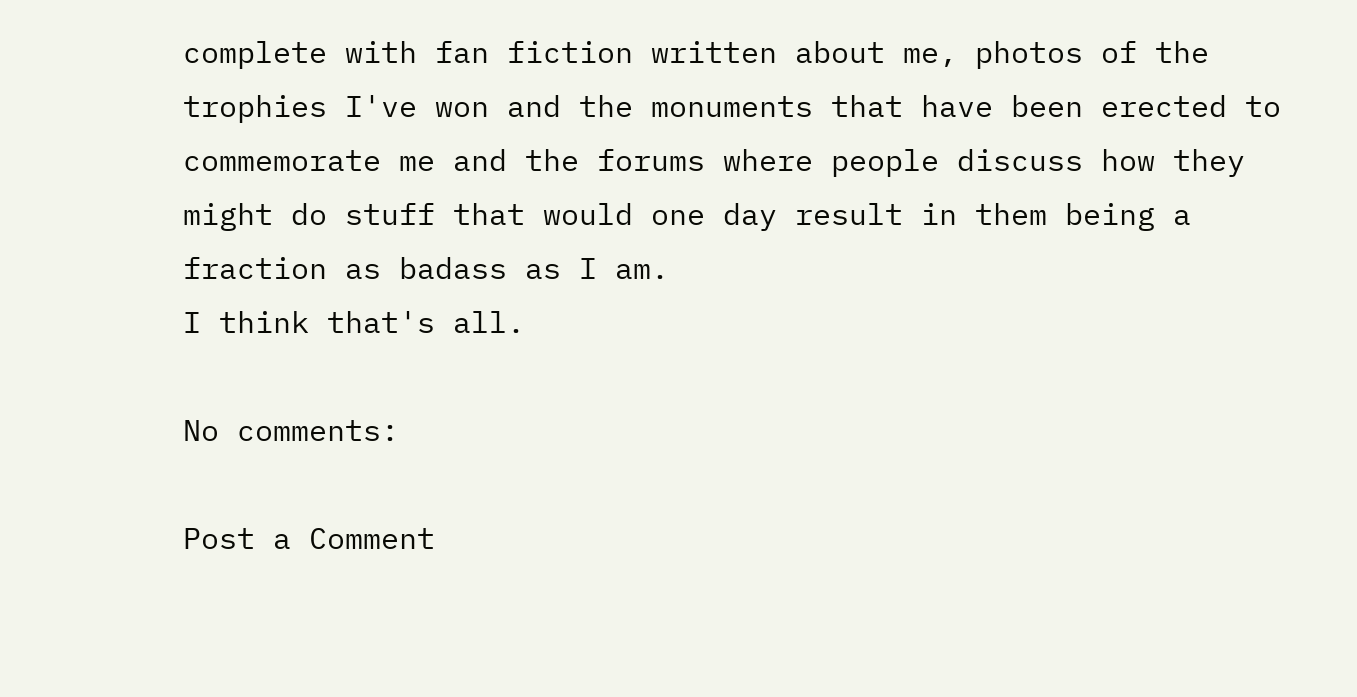complete with fan fiction written about me, photos of the trophies I've won and the monuments that have been erected to commemorate me and the forums where people discuss how they might do stuff that would one day result in them being a fraction as badass as I am.
I think that's all.

No comments:

Post a Comment